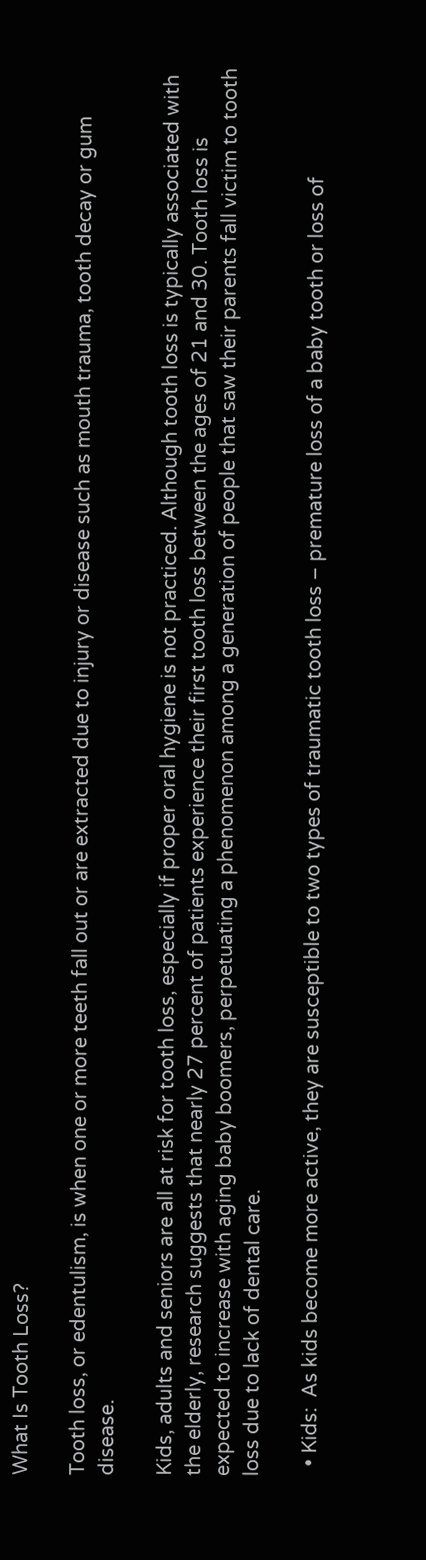What Is Tooth Loss?

Tooth loss, or edentulism, is when one or more teeth fall out or are extracted due to injury or disease such as mouth trauma, tooth decay or gum disease.

Kids, adults and seniors are all at risk for tooth loss, especially if proper oral hygiene is not practiced. Although tooth loss is typically associated with the elderly, research suggests that nearly 27 percent of patients experience their first tooth loss between the ages of 21 and 30. Tooth loss is expected to increase with aging baby boomers, perpetuating a phenomenon among a generation of people that saw their parents fall victim to tooth loss due to lack of dental care.

  • Kids:  As kids become more active, they are susceptible to two types of traumatic tooth loss – premature loss of a baby tooth or loss of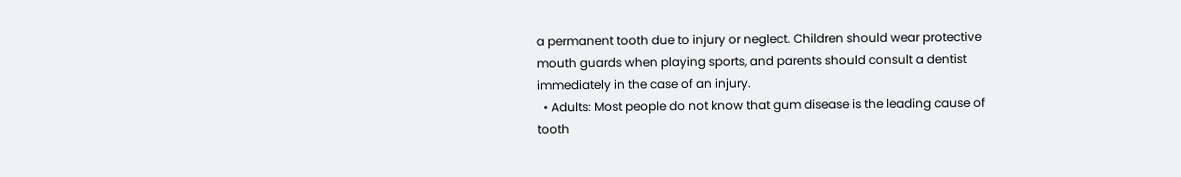a permanent tooth due to injury or neglect. Children should wear protective mouth guards when playing sports, and parents should consult a dentist immediately in the case of an injury.
  • Adults: Most people do not know that gum disease is the leading cause of tooth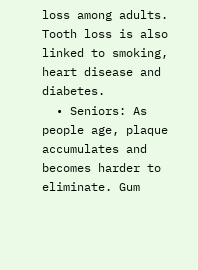loss among adults. Tooth loss is also linked to smoking, heart disease and diabetes.
  • Seniors: As people age, plaque accumulates and becomes harder to eliminate. Gum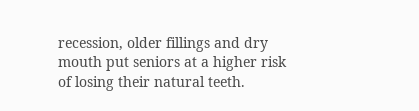recession, older fillings and dry mouth put seniors at a higher risk of losing their natural teeth.